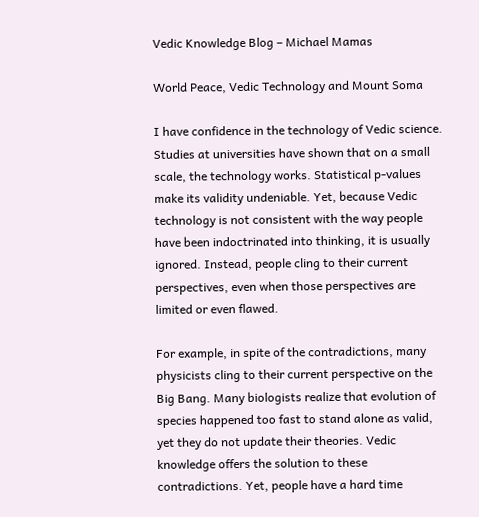Vedic Knowledge Blog – Michael Mamas

World Peace, Vedic Technology and Mount Soma

I have confidence in the technology of Vedic science. Studies at universities have shown that on a small scale, the technology works. Statistical p-values make its validity undeniable. Yet, because Vedic technology is not consistent with the way people have been indoctrinated into thinking, it is usually ignored. Instead, people cling to their current perspectives, even when those perspectives are limited or even flawed.

For example, in spite of the contradictions, many physicists cling to their current perspective on the Big Bang. Many biologists realize that evolution of species happened too fast to stand alone as valid, yet they do not update their theories. Vedic knowledge offers the solution to these contradictions. Yet, people have a hard time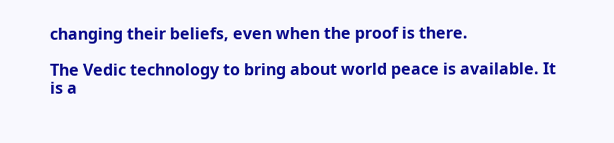changing their beliefs, even when the proof is there.

The Vedic technology to bring about world peace is available. It is a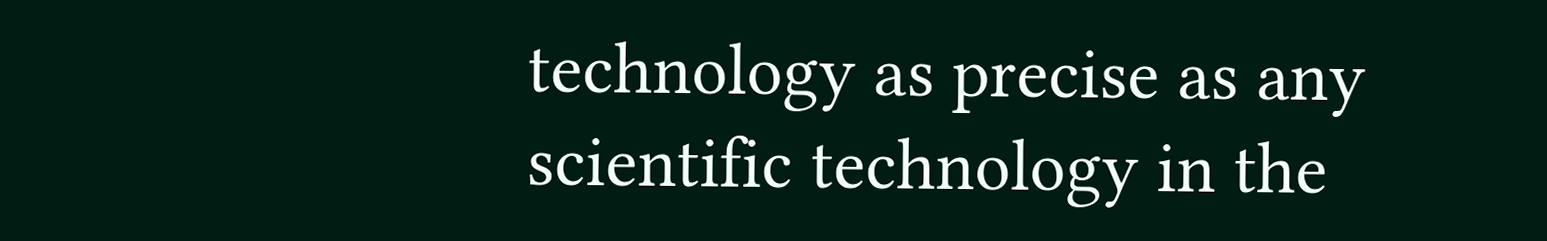technology as precise as any scientific technology in the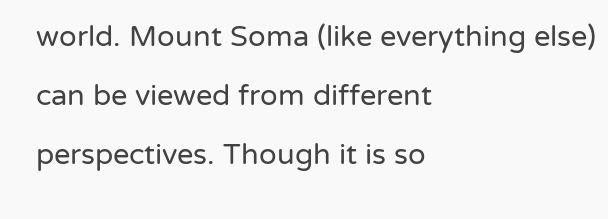world. Mount Soma (like everything else) can be viewed from different perspectives. Though it is so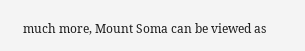much more, Mount Soma can be viewed as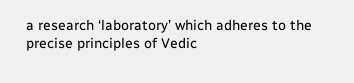a research ‘laboratory’ which adheres to the precise principles of Vedic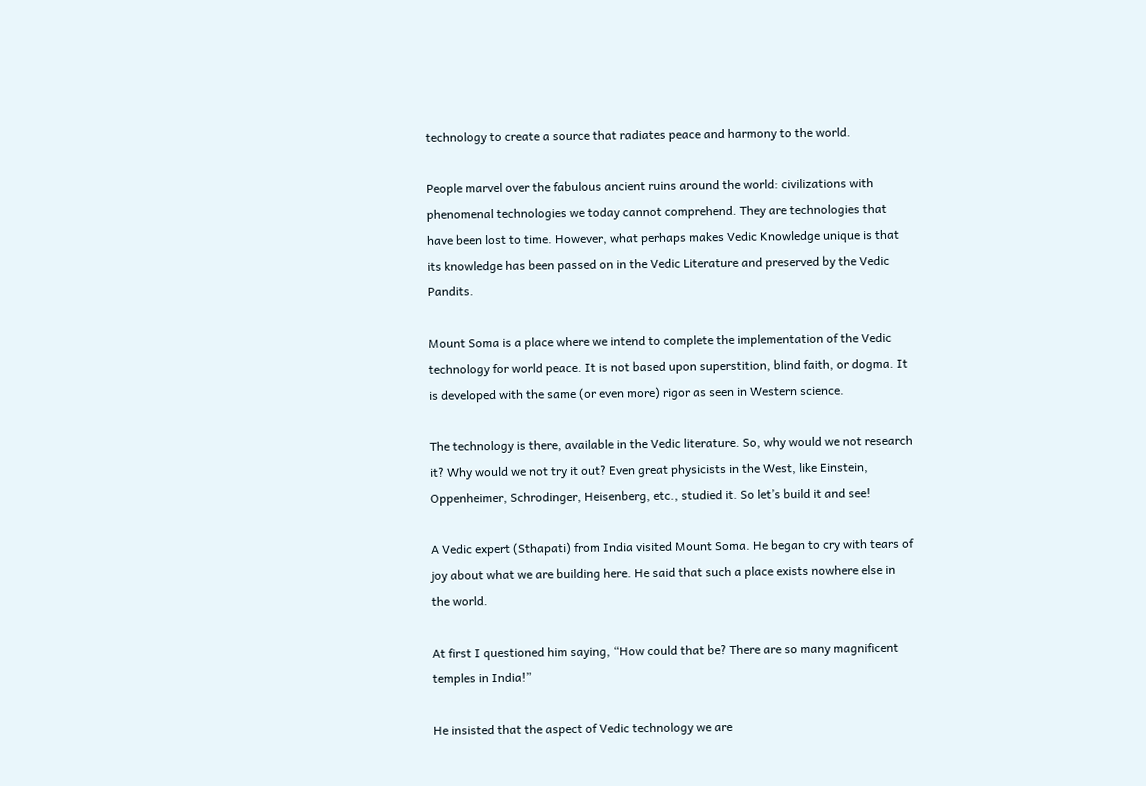technology to create a source that radiates peace and harmony to the world.

People marvel over the fabulous ancient ruins around the world: civilizations with phenomenal technologies we today cannot comprehend. They are technologies that have been lost to time. However, what perhaps makes Vedic Knowledge unique is that its knowledge has been passed on in the Vedic Literature and preserved by the Vedic Pandits.

Mount Soma is a place where we intend to complete the implementation of the Vedic technology for world peace. It is not based upon superstition, blind faith, or dogma. It is developed with the same (or even more) rigor as seen in Western science.

The technology is there, available in the Vedic literature. So, why would we not research it? Why would we not try it out? Even great physicists in the West, like Einstein, Oppenheimer, Schrodinger, Heisenberg, etc., studied it. So let’s build it and see!

A Vedic expert (Sthapati) from India visited Mount Soma. He began to cry with tears of joy about what we are building here. He said that such a place exists nowhere else in the world.

At first I questioned him saying, “How could that be? There are so many magnificent temples in India!”

He insisted that the aspect of Vedic technology we are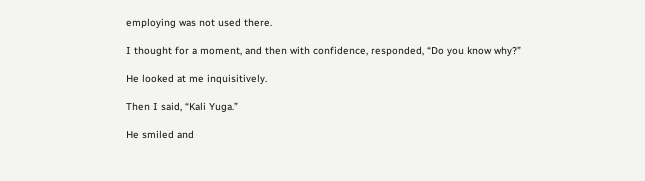employing was not used there.

I thought for a moment, and then with confidence, responded, “Do you know why?”

He looked at me inquisitively.

Then I said, “Kali Yuga.”

He smiled and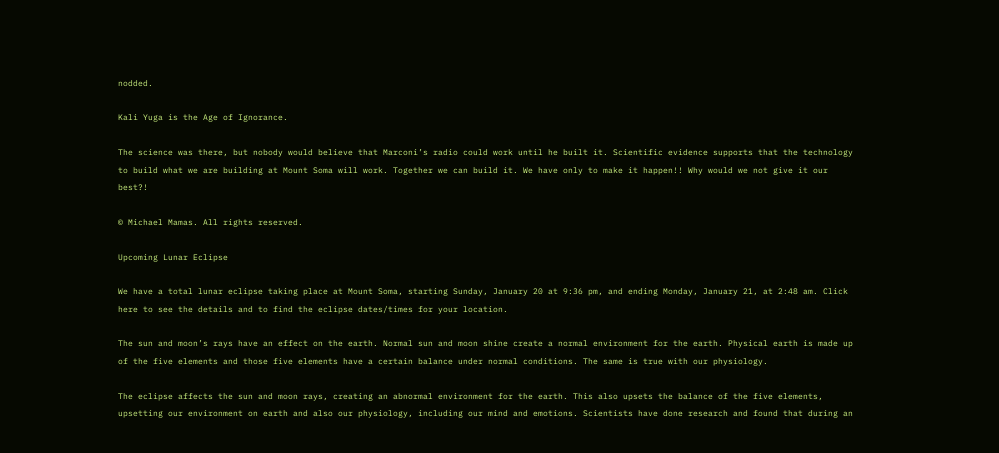nodded.

Kali Yuga is the Age of Ignorance.

The science was there, but nobody would believe that Marconi’s radio could work until he built it. Scientific evidence supports that the technology to build what we are building at Mount Soma will work. Together we can build it. We have only to make it happen!! Why would we not give it our best?!

© Michael Mamas. All rights reserved.

Upcoming Lunar Eclipse

We have a total lunar eclipse taking place at Mount Soma, starting Sunday, January 20 at 9:36 pm, and ending Monday, January 21, at 2:48 am. Click here to see the details and to find the eclipse dates/times for your location.

The sun and moon’s rays have an effect on the earth. Normal sun and moon shine create a normal environment for the earth. Physical earth is made up of the five elements and those five elements have a certain balance under normal conditions. The same is true with our physiology.

The eclipse affects the sun and moon rays, creating an abnormal environment for the earth. This also upsets the balance of the five elements, upsetting our environment on earth and also our physiology, including our mind and emotions. Scientists have done research and found that during an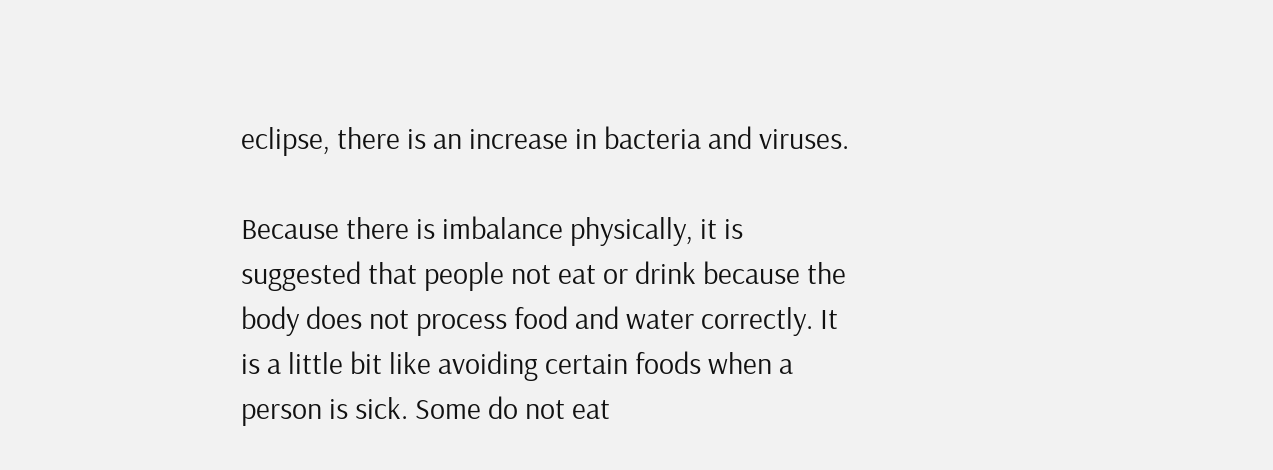eclipse, there is an increase in bacteria and viruses.

Because there is imbalance physically, it is suggested that people not eat or drink because the body does not process food and water correctly. It is a little bit like avoiding certain foods when a person is sick. Some do not eat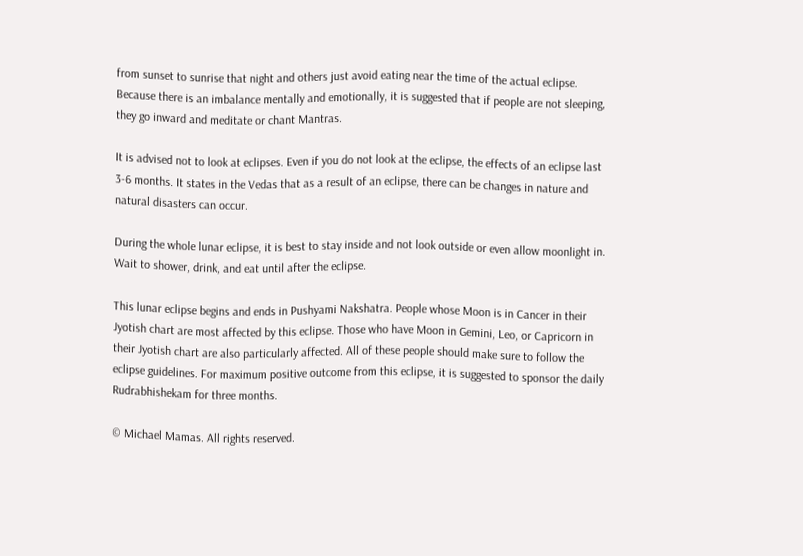from sunset to sunrise that night and others just avoid eating near the time of the actual eclipse. Because there is an imbalance mentally and emotionally, it is suggested that if people are not sleeping, they go inward and meditate or chant Mantras.

It is advised not to look at eclipses. Even if you do not look at the eclipse, the effects of an eclipse last 3-6 months. It states in the Vedas that as a result of an eclipse, there can be changes in nature and natural disasters can occur.

During the whole lunar eclipse, it is best to stay inside and not look outside or even allow moonlight in. Wait to shower, drink, and eat until after the eclipse.

This lunar eclipse begins and ends in Pushyami Nakshatra. People whose Moon is in Cancer in their Jyotish chart are most affected by this eclipse. Those who have Moon in Gemini, Leo, or Capricorn in their Jyotish chart are also particularly affected. All of these people should make sure to follow the eclipse guidelines. For maximum positive outcome from this eclipse, it is suggested to sponsor the daily Rudrabhishekam for three months.

© Michael Mamas. All rights reserved.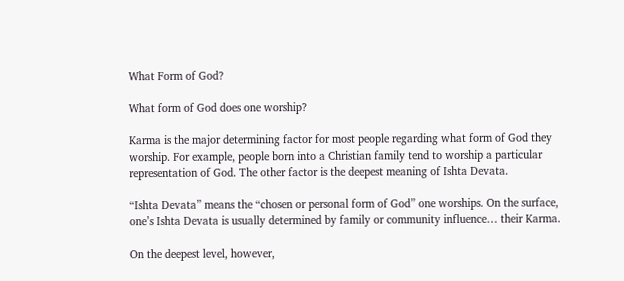What Form of God?

What form of God does one worship?

Karma is the major determining factor for most people regarding what form of God they worship. For example, people born into a Christian family tend to worship a particular representation of God. The other factor is the deepest meaning of Ishta Devata.

“Ishta Devata” means the “chosen or personal form of God” one worships. On the surface, one’s Ishta Devata is usually determined by family or community influence… their Karma.

On the deepest level, however,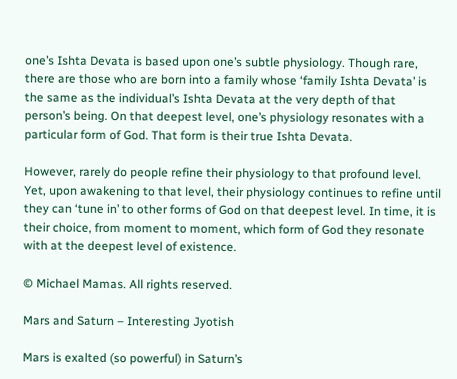one’s Ishta Devata is based upon one’s subtle physiology. Though rare, there are those who are born into a family whose ‘family Ishta Devata’ is the same as the individual’s Ishta Devata at the very depth of that person’s being. On that deepest level, one’s physiology resonates with a particular form of God. That form is their true Ishta Devata.

However, rarely do people refine their physiology to that profound level. Yet, upon awakening to that level, their physiology continues to refine until they can ‘tune in’ to other forms of God on that deepest level. In time, it is their choice, from moment to moment, which form of God they resonate with at the deepest level of existence.

© Michael Mamas. All rights reserved.

Mars and Saturn – Interesting Jyotish

Mars is exalted (so powerful) in Saturn’s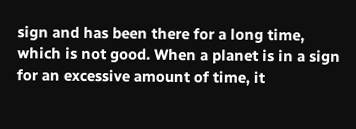sign and has been there for a long time, which is not good. When a planet is in a sign for an excessive amount of time, it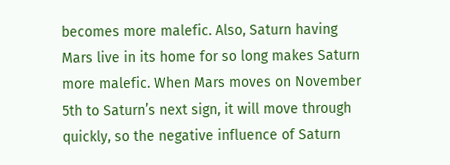becomes more malefic. Also, Saturn having Mars live in its home for so long makes Saturn more malefic. When Mars moves on November 5th to Saturn’s next sign, it will move through quickly, so the negative influence of Saturn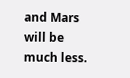and Mars will be much less.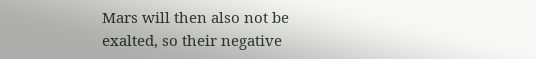Mars will then also not be exalted, so their negative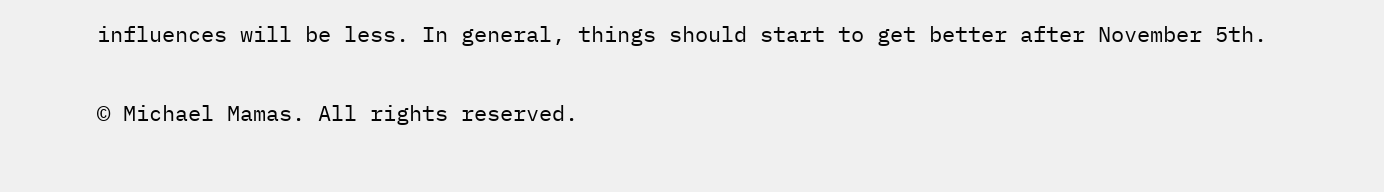influences will be less. In general, things should start to get better after November 5th.

© Michael Mamas. All rights reserved.